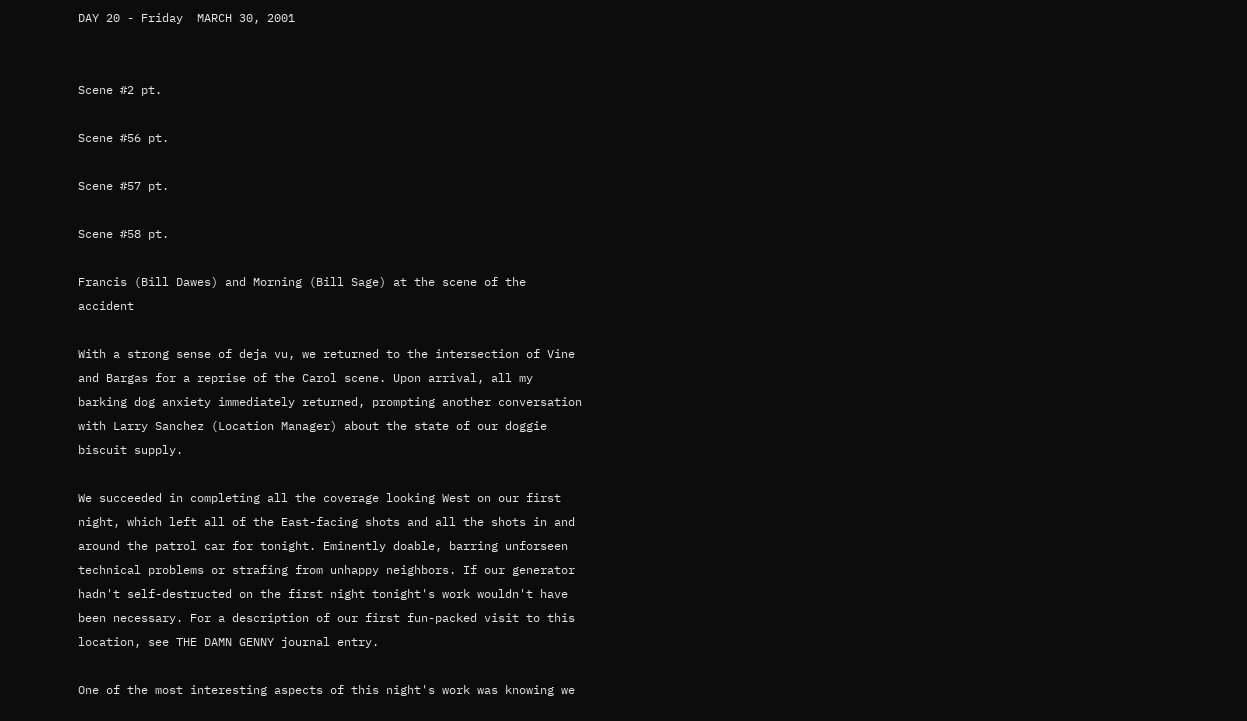DAY 20 - Friday  MARCH 30, 2001


Scene #2 pt.

Scene #56 pt.

Scene #57 pt.

Scene #58 pt.

Francis (Bill Dawes) and Morning (Bill Sage) at the scene of the accident

With a strong sense of deja vu, we returned to the intersection of Vine and Bargas for a reprise of the Carol scene. Upon arrival, all my barking dog anxiety immediately returned, prompting another conversation with Larry Sanchez (Location Manager) about the state of our doggie biscuit supply.

We succeeded in completing all the coverage looking West on our first night, which left all of the East-facing shots and all the shots in and around the patrol car for tonight. Eminently doable, barring unforseen technical problems or strafing from unhappy neighbors. If our generator hadn't self-destructed on the first night tonight's work wouldn't have been necessary. For a description of our first fun-packed visit to this location, see THE DAMN GENNY journal entry.

One of the most interesting aspects of this night's work was knowing we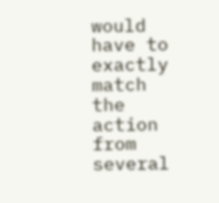would have to exactly match the action from several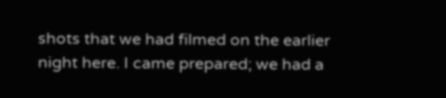shots that we had filmed on the earlier night here. I came prepared; we had a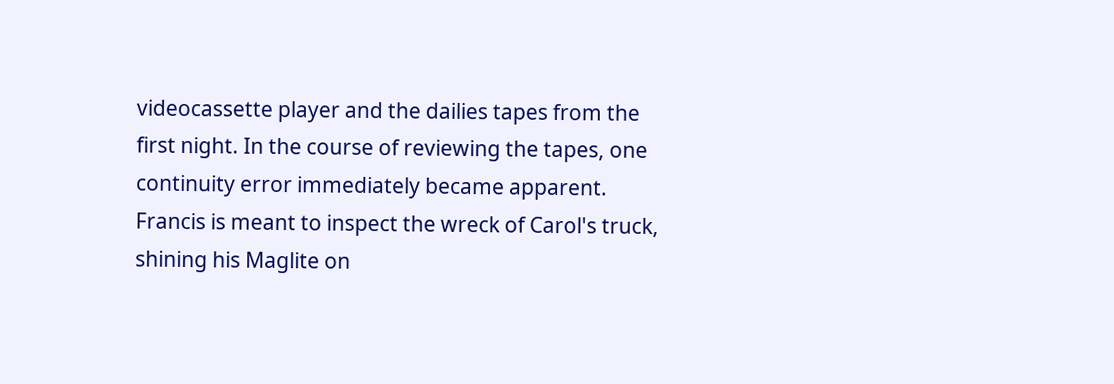videocassette player and the dailies tapes from the first night. In the course of reviewing the tapes, one continuity error immediately became apparent. Francis is meant to inspect the wreck of Carol's truck, shining his Maglite on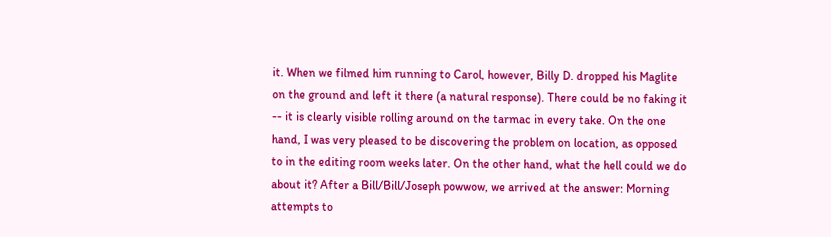it. When we filmed him running to Carol, however, Billy D. dropped his Maglite on the ground and left it there (a natural response). There could be no faking it -- it is clearly visible rolling around on the tarmac in every take. On the one hand, I was very pleased to be discovering the problem on location, as opposed to in the editing room weeks later. On the other hand, what the hell could we do about it? After a Bill/Bill/Joseph powwow, we arrived at the answer: Morning attempts to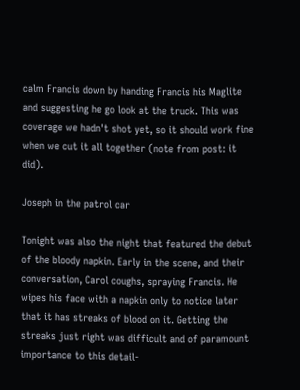calm Francis down by handing Francis his Maglite and suggesting he go look at the truck. This was coverage we hadn't shot yet, so it should work fine when we cut it all together (note from post: it did).

Joseph in the patrol car

Tonight was also the night that featured the debut of the bloody napkin. Early in the scene, and their conversation, Carol coughs, spraying Francis. He wipes his face with a napkin only to notice later that it has streaks of blood on it. Getting the streaks just right was difficult and of paramount importance to this detail-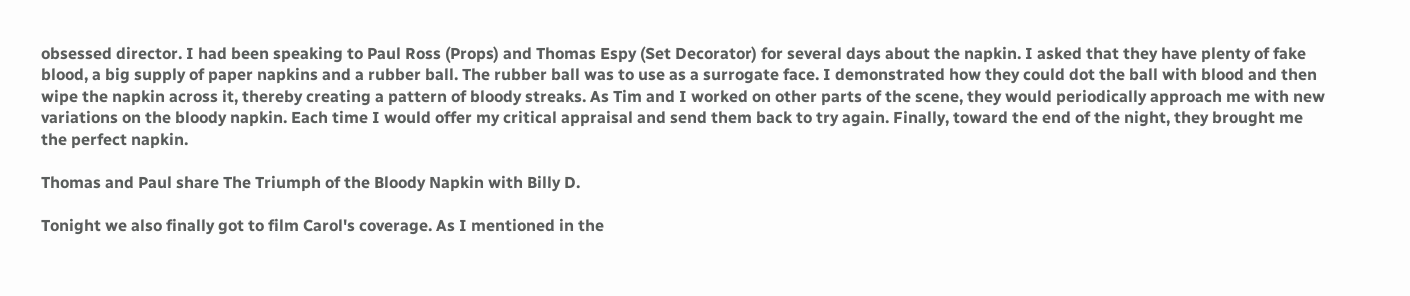obsessed director. I had been speaking to Paul Ross (Props) and Thomas Espy (Set Decorator) for several days about the napkin. I asked that they have plenty of fake blood, a big supply of paper napkins and a rubber ball. The rubber ball was to use as a surrogate face. I demonstrated how they could dot the ball with blood and then wipe the napkin across it, thereby creating a pattern of bloody streaks. As Tim and I worked on other parts of the scene, they would periodically approach me with new variations on the bloody napkin. Each time I would offer my critical appraisal and send them back to try again. Finally, toward the end of the night, they brought me the perfect napkin.

Thomas and Paul share The Triumph of the Bloody Napkin with Billy D.

Tonight we also finally got to film Carol's coverage. As I mentioned in the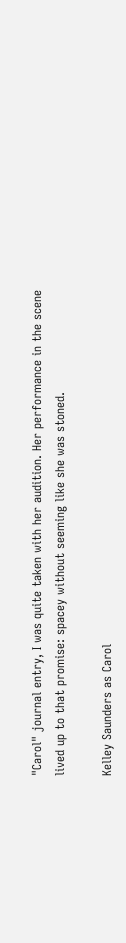"Carol" journal entry, I was quite taken with her audition. Her performance in the scene lived up to that promise: spacey without seeming like she was stoned.

Kelley Saunders as Carol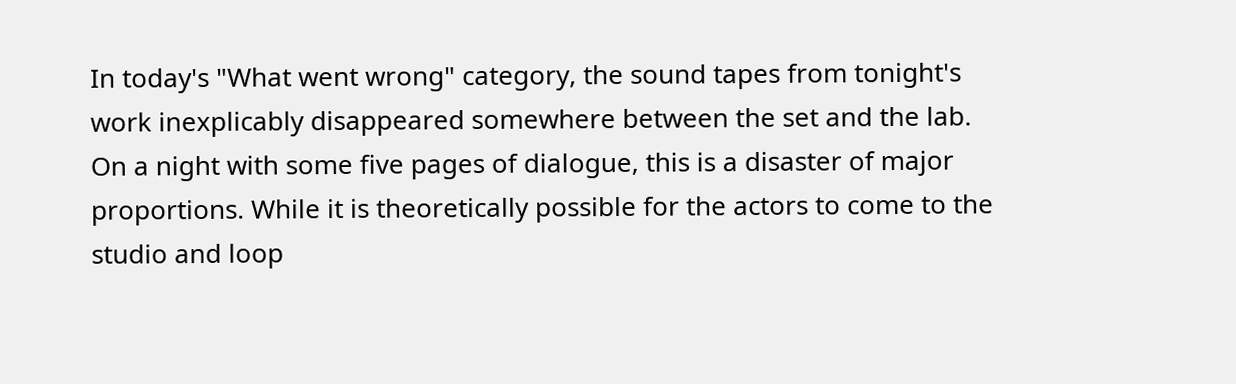In today's "What went wrong" category, the sound tapes from tonight's work inexplicably disappeared somewhere between the set and the lab. On a night with some five pages of dialogue, this is a disaster of major proportions. While it is theoretically possible for the actors to come to the studio and loop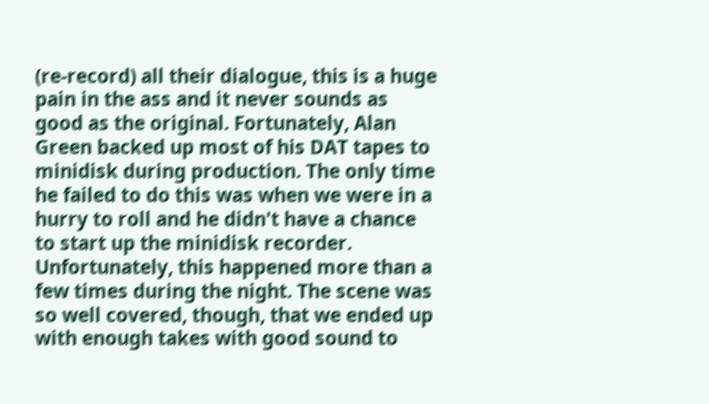(re-record) all their dialogue, this is a huge pain in the ass and it never sounds as good as the original. Fortunately, Alan Green backed up most of his DAT tapes to minidisk during production. The only time he failed to do this was when we were in a hurry to roll and he didn't have a chance to start up the minidisk recorder. Unfortunately, this happened more than a few times during the night. The scene was so well covered, though, that we ended up with enough takes with good sound to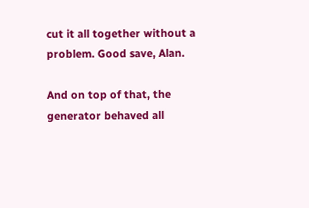cut it all together without a problem. Good save, Alan.

And on top of that, the generator behaved all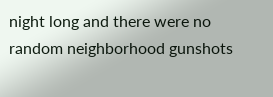night long and there were no random neighborhood gunshots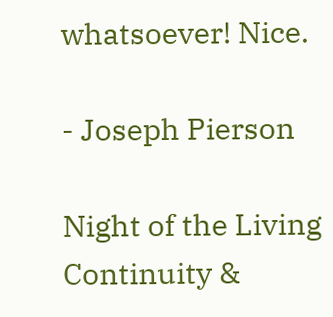whatsoever! Nice.

- Joseph Pierson

Night of the Living Continuity &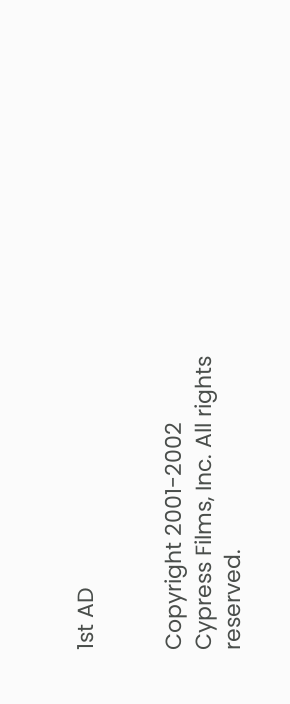1st AD


Copyright 2001-2002 Cypress Films, Inc. All rights reserved.